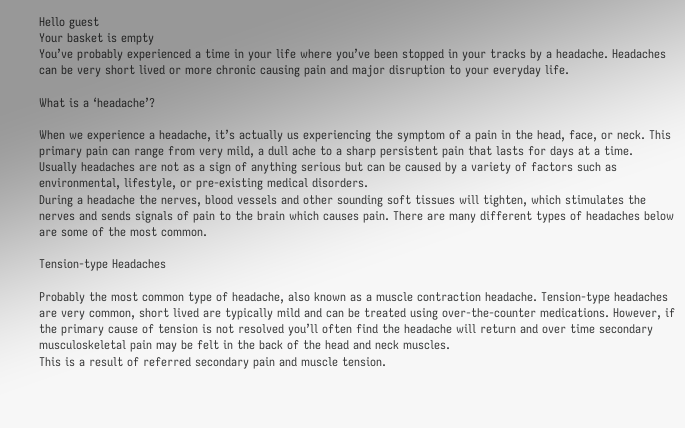Hello guest
Your basket is empty
You’ve probably experienced a time in your life where you’ve been stopped in your tracks by a headache. Headaches can be very short lived or more chronic causing pain and major disruption to your everyday life.

What is a ‘headache’?

When we experience a headache, it’s actually us experiencing the symptom of a pain in the head, face, or neck. This primary pain can range from very mild, a dull ache to a sharp persistent pain that lasts for days at a time.
Usually headaches are not as a sign of anything serious but can be caused by a variety of factors such as environmental, lifestyle, or pre-existing medical disorders.
During a headache the nerves, blood vessels and other sounding soft tissues will tighten, which stimulates the nerves and sends signals of pain to the brain which causes pain. There are many different types of headaches below are some of the most common.

Tension-type Headaches

Probably the most common type of headache, also known as a muscle contraction headache. Tension-type headaches are very common, short lived are typically mild and can be treated using over-the-counter medications. However, if the primary cause of tension is not resolved you’ll often find the headache will return and over time secondary musculoskeletal pain may be felt in the back of the head and neck muscles.
This is a result of referred secondary pain and muscle tension.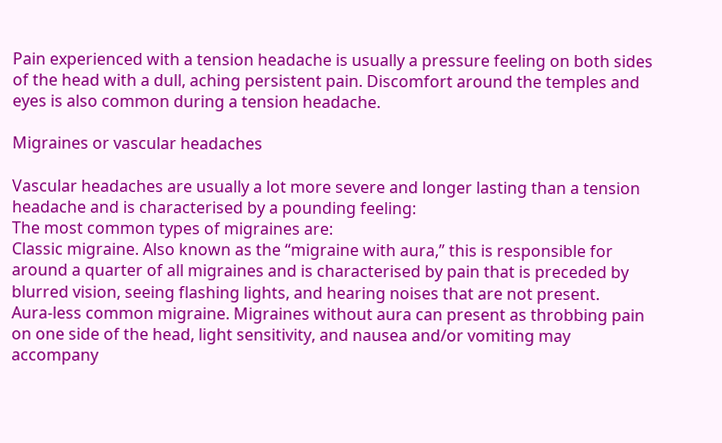Pain experienced with a tension headache is usually a pressure feeling on both sides of the head with a dull, aching persistent pain. Discomfort around the temples and eyes is also common during a tension headache.

Migraines or vascular headaches

Vascular headaches are usually a lot more severe and longer lasting than a tension headache and is characterised by a pounding feeling:
The most common types of migraines are:
Classic migraine. Also known as the “migraine with aura,” this is responsible for around a quarter of all migraines and is characterised by pain that is preceded by blurred vision, seeing flashing lights, and hearing noises that are not present.
Aura-less common migraine. Migraines without aura can present as throbbing pain on one side of the head, light sensitivity, and nausea and/or vomiting may accompany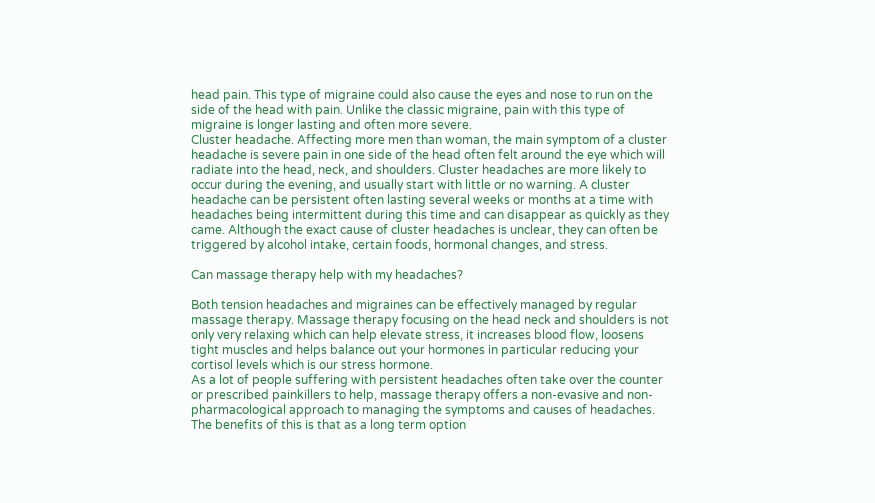head pain. This type of migraine could also cause the eyes and nose to run on the side of the head with pain. Unlike the classic migraine, pain with this type of migraine is longer lasting and often more severe.
Cluster headache. Affecting more men than woman, the main symptom of a cluster headache is severe pain in one side of the head often felt around the eye which will radiate into the head, neck, and shoulders. Cluster headaches are more likely to occur during the evening, and usually start with little or no warning. A cluster headache can be persistent often lasting several weeks or months at a time with headaches being intermittent during this time and can disappear as quickly as they came. Although the exact cause of cluster headaches is unclear, they can often be triggered by alcohol intake, certain foods, hormonal changes, and stress.

Can massage therapy help with my headaches?

Both tension headaches and migraines can be effectively managed by regular massage therapy. Massage therapy focusing on the head neck and shoulders is not only very relaxing which can help elevate stress, it increases blood flow, loosens tight muscles and helps balance out your hormones in particular reducing your cortisol levels which is our stress hormone.
As a lot of people suffering with persistent headaches often take over the counter or prescribed painkillers to help, massage therapy offers a non-evasive and non- pharmacological approach to managing the symptoms and causes of headaches. The benefits of this is that as a long term option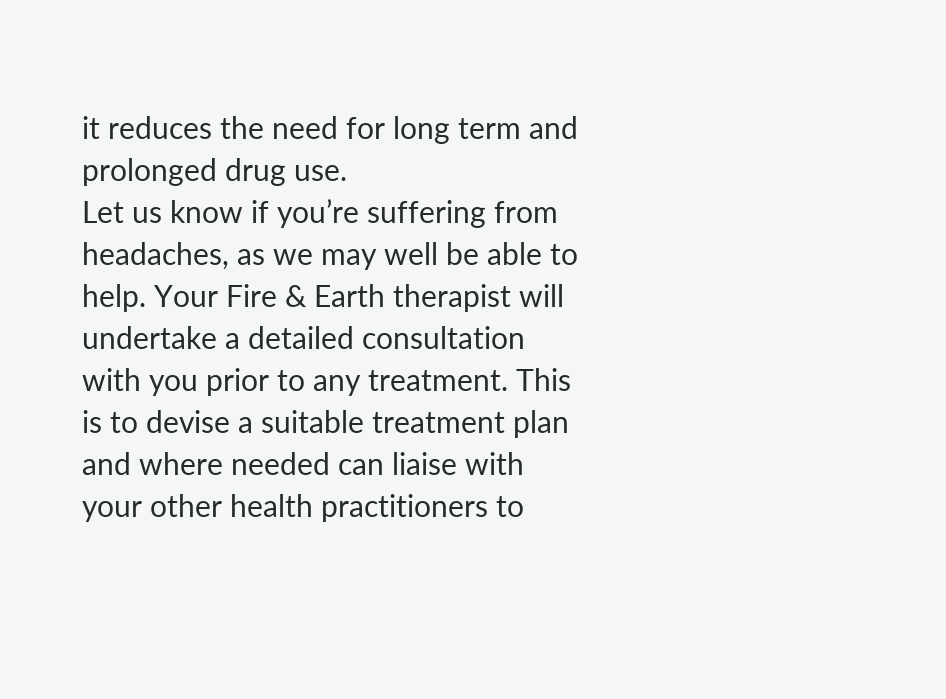it reduces the need for long term and prolonged drug use.
Let us know if you’re suffering from headaches, as we may well be able to help. Your Fire & Earth therapist will undertake a detailed consultation with you prior to any treatment. This is to devise a suitable treatment plan and where needed can liaise with your other health practitioners to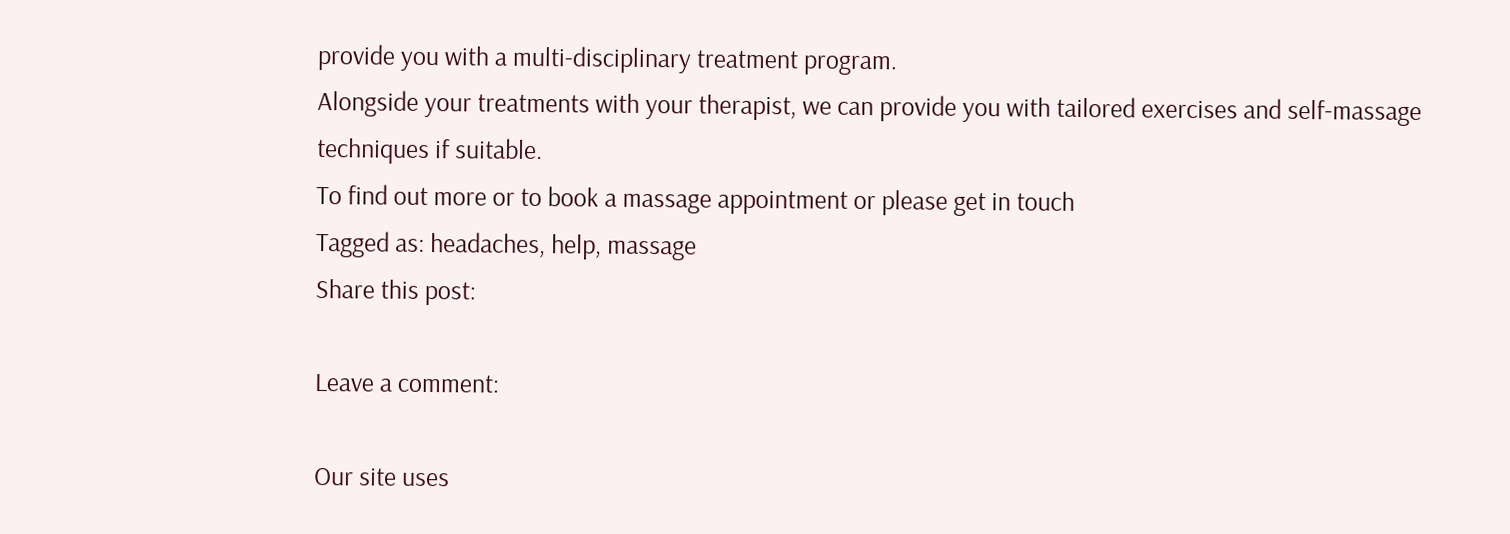provide you with a multi-disciplinary treatment program.
Alongside your treatments with your therapist, we can provide you with tailored exercises and self-massage techniques if suitable.
To find out more or to book a massage appointment or please get in touch
Tagged as: headaches, help, massage
Share this post:

Leave a comment:

Our site uses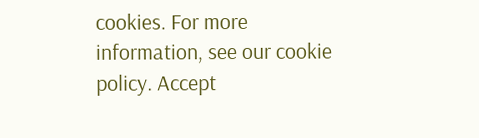cookies. For more information, see our cookie policy. Accept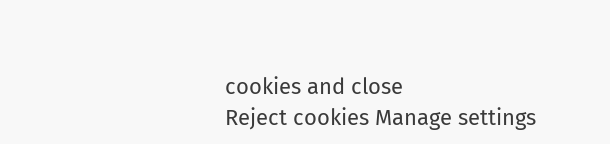cookies and close
Reject cookies Manage settings